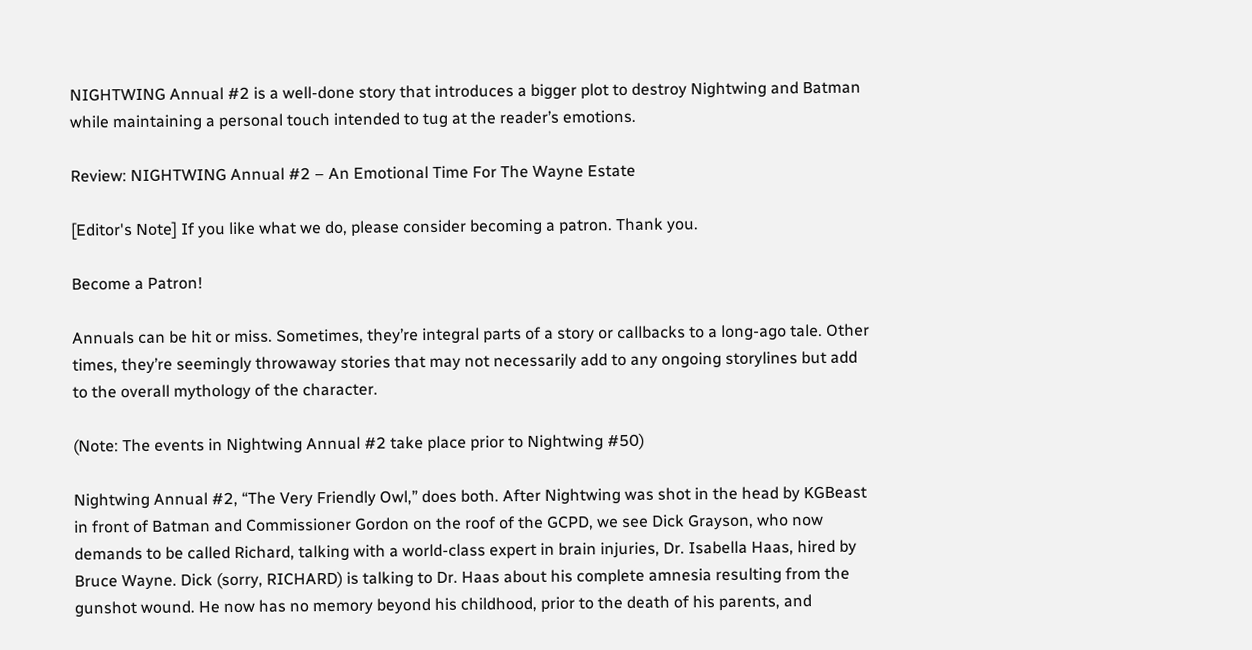NIGHTWING Annual #2 is a well-done story that introduces a bigger plot to destroy Nightwing and Batman while maintaining a personal touch intended to tug at the reader’s emotions.

Review: NIGHTWING Annual #2 – An Emotional Time For The Wayne Estate

[Editor's Note] If you like what we do, please consider becoming a patron. Thank you.

Become a Patron!

Annuals can be hit or miss. Sometimes, they’re integral parts of a story or callbacks to a long-ago tale. Other times, they’re seemingly throwaway stories that may not necessarily add to any ongoing storylines but add to the overall mythology of the character.

(Note: The events in Nightwing Annual #2 take place prior to Nightwing #50)

Nightwing Annual #2, “The Very Friendly Owl,” does both. After Nightwing was shot in the head by KGBeast in front of Batman and Commissioner Gordon on the roof of the GCPD, we see Dick Grayson, who now demands to be called Richard, talking with a world-class expert in brain injuries, Dr. Isabella Haas, hired by Bruce Wayne. Dick (sorry, RICHARD) is talking to Dr. Haas about his complete amnesia resulting from the gunshot wound. He now has no memory beyond his childhood, prior to the death of his parents, and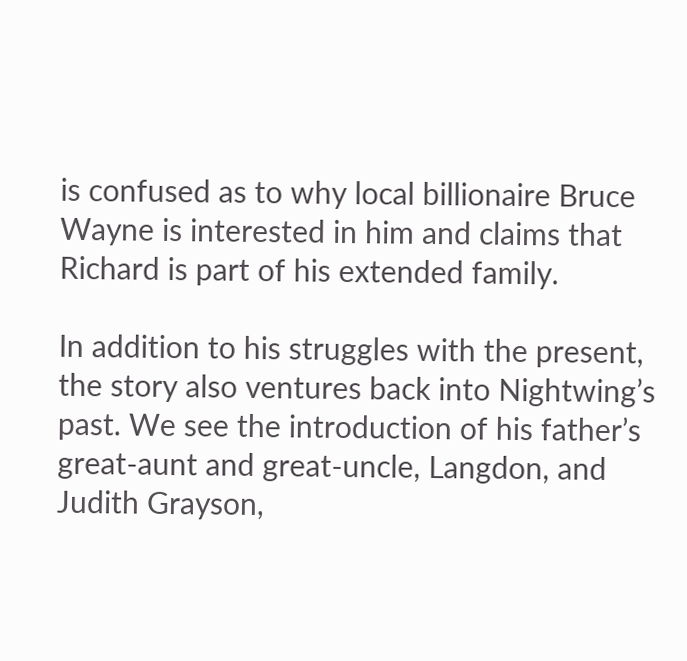is confused as to why local billionaire Bruce Wayne is interested in him and claims that Richard is part of his extended family.

In addition to his struggles with the present, the story also ventures back into Nightwing’s past. We see the introduction of his father’s great-aunt and great-uncle, Langdon, and Judith Grayson,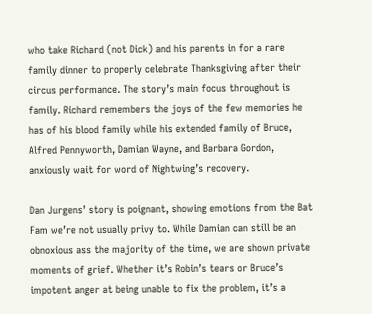who take Richard (not Dick) and his parents in for a rare family dinner to properly celebrate Thanksgiving after their circus performance. The story’s main focus throughout is family. Richard remembers the joys of the few memories he has of his blood family while his extended family of Bruce, Alfred Pennyworth, Damian Wayne, and Barbara Gordon, anxiously wait for word of Nightwing’s recovery.

Dan Jurgens’ story is poignant, showing emotions from the Bat Fam we’re not usually privy to. While Damian can still be an obnoxious ass the majority of the time, we are shown private moments of grief. Whether it’s Robin’s tears or Bruce’s impotent anger at being unable to fix the problem, it’s a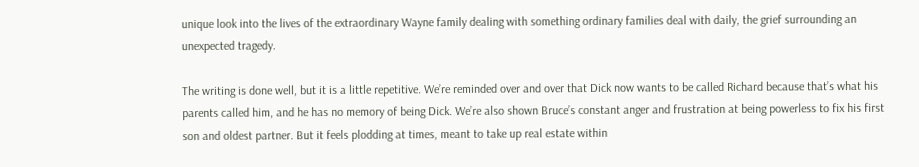unique look into the lives of the extraordinary Wayne family dealing with something ordinary families deal with daily, the grief surrounding an unexpected tragedy.

The writing is done well, but it is a little repetitive. We’re reminded over and over that Dick now wants to be called Richard because that’s what his parents called him, and he has no memory of being Dick. We’re also shown Bruce’s constant anger and frustration at being powerless to fix his first son and oldest partner. But it feels plodding at times, meant to take up real estate within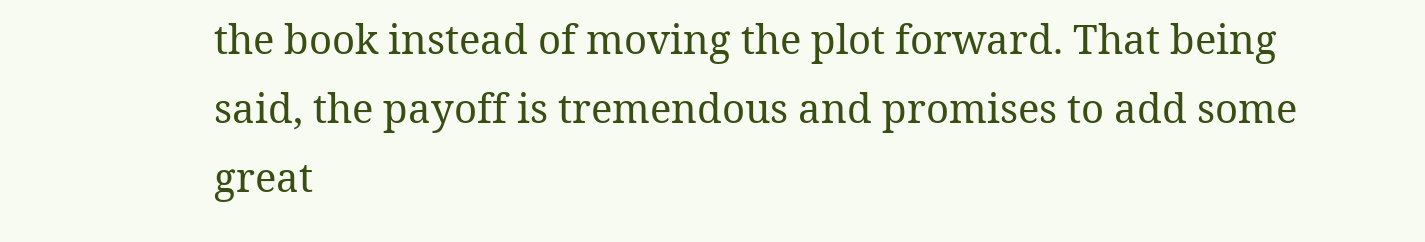the book instead of moving the plot forward. That being said, the payoff is tremendous and promises to add some great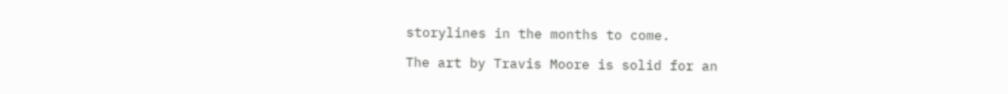storylines in the months to come.

The art by Travis Moore is solid for an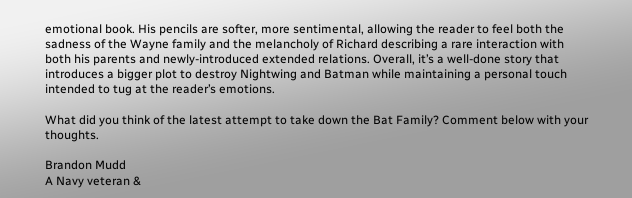emotional book. His pencils are softer, more sentimental, allowing the reader to feel both the sadness of the Wayne family and the melancholy of Richard describing a rare interaction with both his parents and newly-introduced extended relations. Overall, it’s a well-done story that introduces a bigger plot to destroy Nightwing and Batman while maintaining a personal touch intended to tug at the reader’s emotions.

What did you think of the latest attempt to take down the Bat Family? Comment below with your thoughts.

Brandon Mudd
A Navy veteran &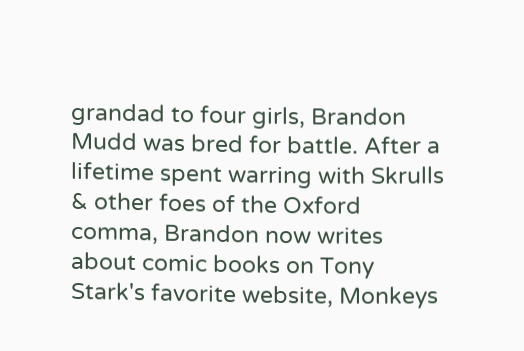grandad to four girls, Brandon Mudd was bred for battle. After a lifetime spent warring with Skrulls & other foes of the Oxford comma, Brandon now writes about comic books on Tony Stark's favorite website, Monkeys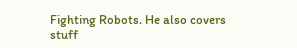Fighting Robots. He also covers stuff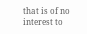that is of no interest to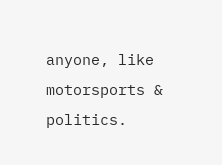anyone, like motorsports & politics.